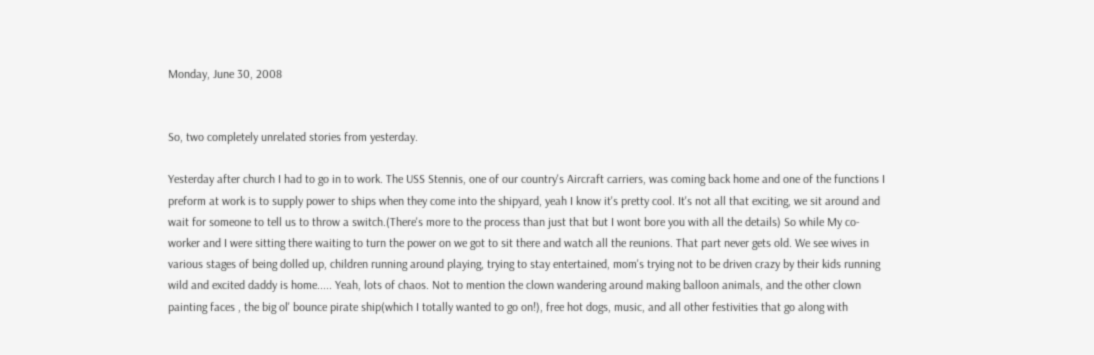Monday, June 30, 2008


So, two completely unrelated stories from yesterday.

Yesterday after church I had to go in to work. The USS Stennis, one of our country's Aircraft carriers, was coming back home and one of the functions I preform at work is to supply power to ships when they come into the shipyard, yeah I know it's pretty cool. It's not all that exciting, we sit around and wait for someone to tell us to throw a switch.(There's more to the process than just that but I wont bore you with all the details) So while My co-worker and I were sitting there waiting to turn the power on we got to sit there and watch all the reunions. That part never gets old. We see wives in various stages of being dolled up, children running around playing, trying to stay entertained, mom's trying not to be driven crazy by their kids running wild and excited daddy is home..... Yeah, lots of chaos. Not to mention the clown wandering around making balloon animals, and the other clown painting faces , the big ol' bounce pirate ship(which I totally wanted to go on!), free hot dogs, music, and all other festivities that go along with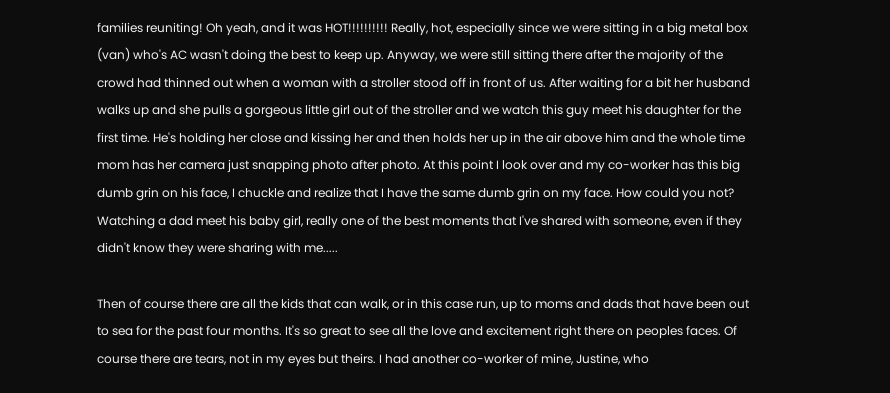families reuniting! Oh yeah, and it was HOT!!!!!!!!!! Really, hot, especially since we were sitting in a big metal box (van) who's AC wasn't doing the best to keep up. Anyway, we were still sitting there after the majority of the crowd had thinned out when a woman with a stroller stood off in front of us. After waiting for a bit her husband walks up and she pulls a gorgeous little girl out of the stroller and we watch this guy meet his daughter for the first time. He's holding her close and kissing her and then holds her up in the air above him and the whole time mom has her camera just snapping photo after photo. At this point I look over and my co-worker has this big dumb grin on his face, I chuckle and realize that I have the same dumb grin on my face. How could you not? Watching a dad meet his baby girl, really one of the best moments that I've shared with someone, even if they didn't know they were sharing with me.....

Then of course there are all the kids that can walk, or in this case run, up to moms and dads that have been out to sea for the past four months. It's so great to see all the love and excitement right there on peoples faces. Of course there are tears, not in my eyes but theirs. I had another co-worker of mine, Justine, who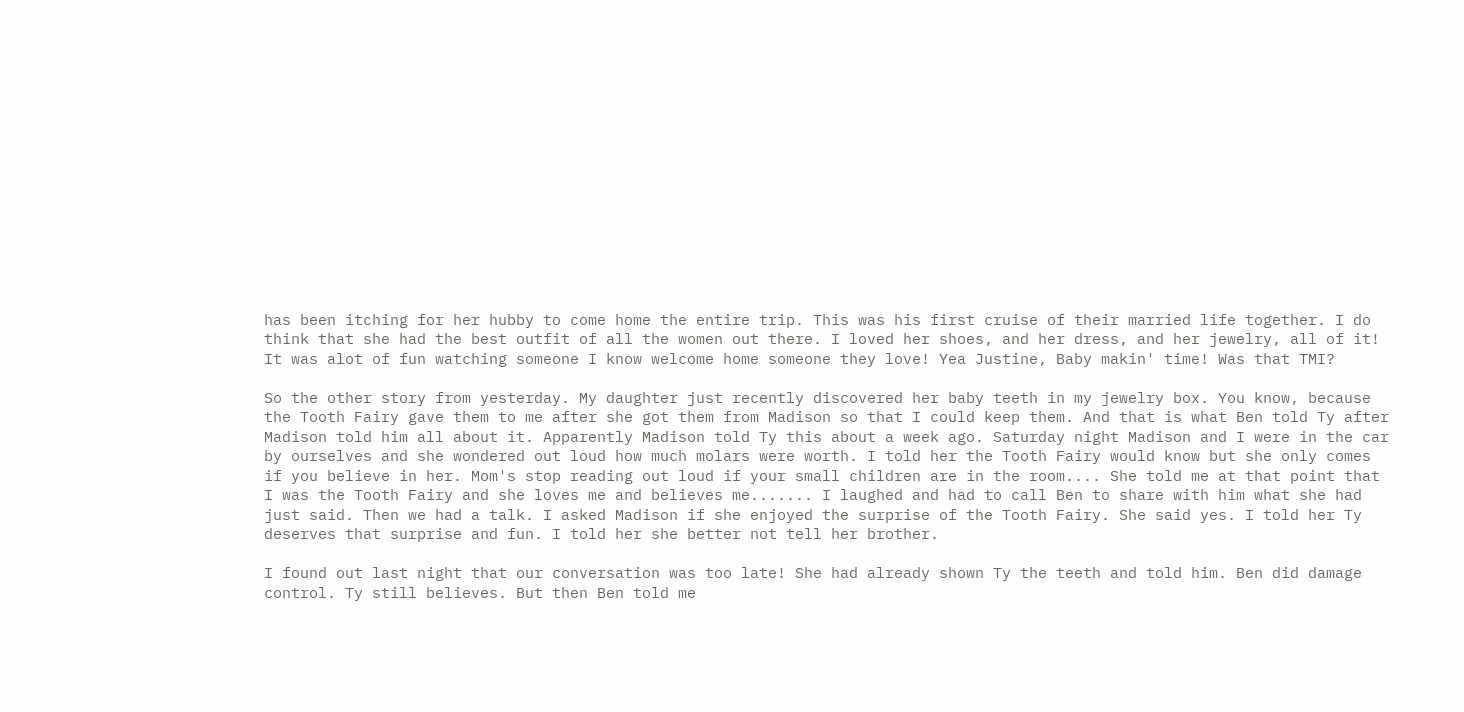has been itching for her hubby to come home the entire trip. This was his first cruise of their married life together. I do think that she had the best outfit of all the women out there. I loved her shoes, and her dress, and her jewelry, all of it! It was alot of fun watching someone I know welcome home someone they love! Yea Justine, Baby makin' time! Was that TMI?

So the other story from yesterday. My daughter just recently discovered her baby teeth in my jewelry box. You know, because the Tooth Fairy gave them to me after she got them from Madison so that I could keep them. And that is what Ben told Ty after Madison told him all about it. Apparently Madison told Ty this about a week ago. Saturday night Madison and I were in the car by ourselves and she wondered out loud how much molars were worth. I told her the Tooth Fairy would know but she only comes if you believe in her. Mom's stop reading out loud if your small children are in the room.... She told me at that point that I was the Tooth Fairy and she loves me and believes me....... I laughed and had to call Ben to share with him what she had just said. Then we had a talk. I asked Madison if she enjoyed the surprise of the Tooth Fairy. She said yes. I told her Ty deserves that surprise and fun. I told her she better not tell her brother.

I found out last night that our conversation was too late! She had already shown Ty the teeth and told him. Ben did damage control. Ty still believes. But then Ben told me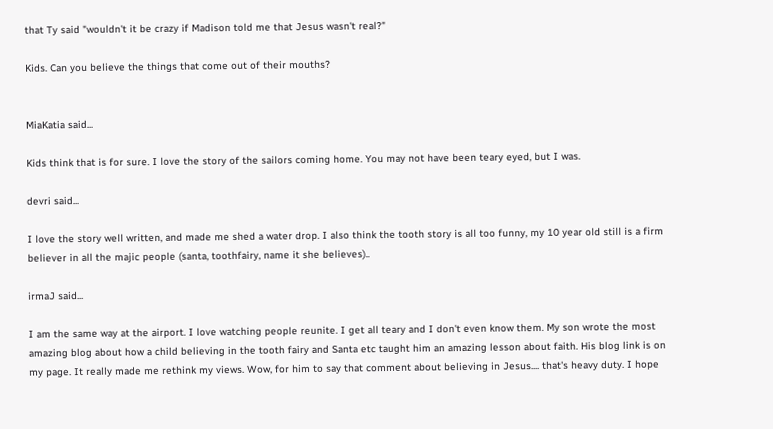that Ty said "wouldn't it be crazy if Madison told me that Jesus wasn't real?"

Kids. Can you believe the things that come out of their mouths?


MiaKatia said...

Kids think that is for sure. I love the story of the sailors coming home. You may not have been teary eyed, but I was.

devri said...

I love the story well written, and made me shed a water drop. I also think the tooth story is all too funny, my 10 year old still is a firm believer in all the majic people (santa, toothfairy, name it she believes)..

irmaJ said...

I am the same way at the airport. I love watching people reunite. I get all teary and I don't even know them. My son wrote the most amazing blog about how a child believing in the tooth fairy and Santa etc taught him an amazing lesson about faith. His blog link is on my page. It really made me rethink my views. Wow, for him to say that comment about believing in Jesus.... that's heavy duty. I hope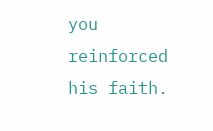you reinforced his faith.